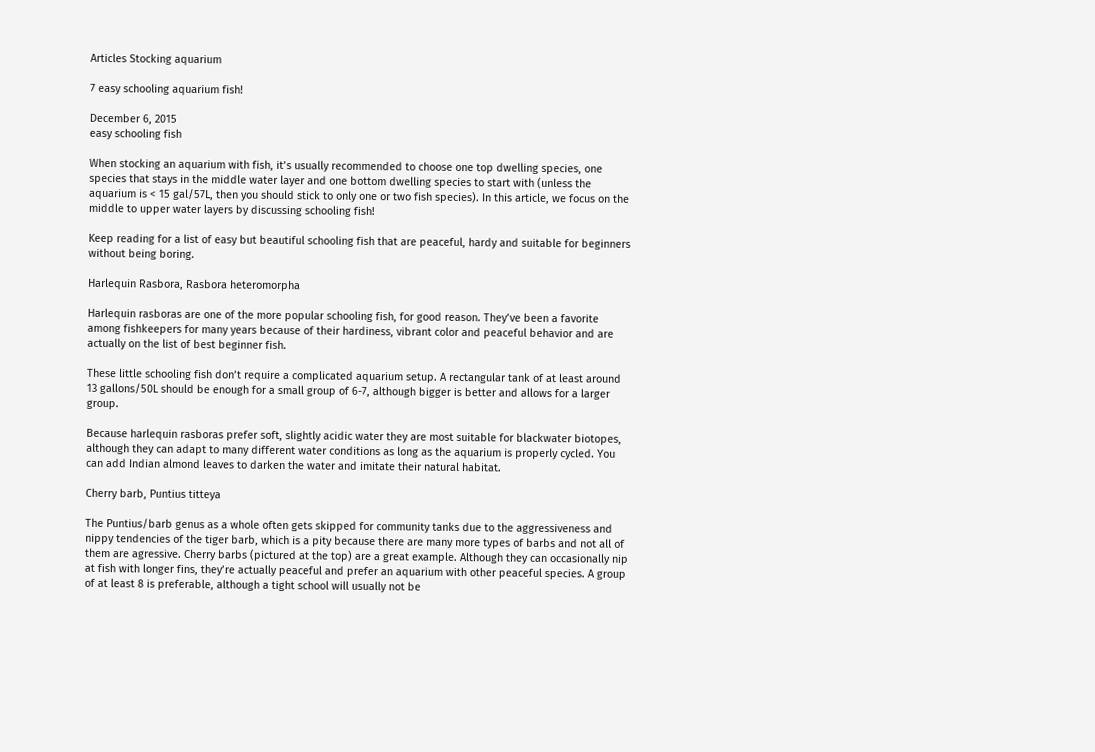Articles Stocking aquarium

7 easy schooling aquarium fish!

December 6, 2015
easy schooling fish

When stocking an aquarium with fish, it’s usually recommended to choose one top dwelling species, one species that stays in the middle water layer and one bottom dwelling species to start with (unless the aquarium is < 15 gal/57L, then you should stick to only one or two fish species). In this article, we focus on the middle to upper water layers by discussing schooling fish!

Keep reading for a list of easy but beautiful schooling fish that are peaceful, hardy and suitable for beginners without being boring.

Harlequin Rasbora, Rasbora heteromorpha

Harlequin rasboras are one of the more popular schooling fish, for good reason. They’ve been a favorite among fishkeepers for many years because of their hardiness, vibrant color and peaceful behavior and are actually on the list of best beginner fish.

These little schooling fish don’t require a complicated aquarium setup. A rectangular tank of at least around 13 gallons/50L should be enough for a small group of 6-7, although bigger is better and allows for a larger group.

Because harlequin rasboras prefer soft, slightly acidic water they are most suitable for blackwater biotopes, although they can adapt to many different water conditions as long as the aquarium is properly cycled. You can add Indian almond leaves to darken the water and imitate their natural habitat.

Cherry barb, Puntius titteya

The Puntius/barb genus as a whole often gets skipped for community tanks due to the aggressiveness and nippy tendencies of the tiger barb, which is a pity because there are many more types of barbs and not all of them are agressive. Cherry barbs (pictured at the top) are a great example. Although they can occasionally nip at fish with longer fins, they’re actually peaceful and prefer an aquarium with other peaceful species. A group of at least 8 is preferable, although a tight school will usually not be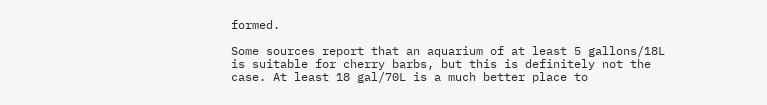formed.

Some sources report that an aquarium of at least 5 gallons/18L is suitable for cherry barbs, but this is definitely not the case. At least 18 gal/70L is a much better place to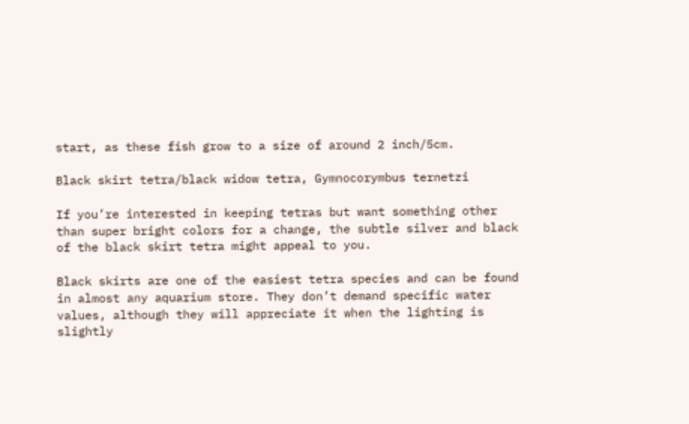start, as these fish grow to a size of around 2 inch/5cm.

Black skirt tetra/black widow tetra, Gymnocorymbus ternetzi

If you’re interested in keeping tetras but want something other than super bright colors for a change, the subtle silver and black of the black skirt tetra might appeal to you.

Black skirts are one of the easiest tetra species and can be found in almost any aquarium store. They don’t demand specific water values, although they will appreciate it when the lighting is slightly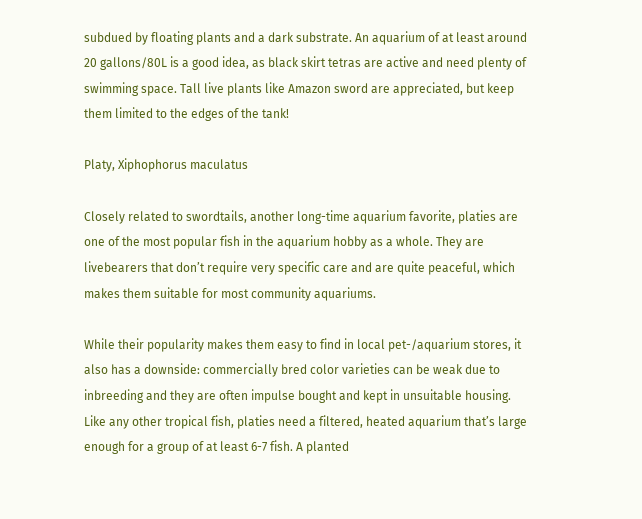subdued by floating plants and a dark substrate. An aquarium of at least around 20 gallons/80L is a good idea, as black skirt tetras are active and need plenty of swimming space. Tall live plants like Amazon sword are appreciated, but keep them limited to the edges of the tank!

Platy, Xiphophorus maculatus

Closely related to swordtails, another long-time aquarium favorite, platies are one of the most popular fish in the aquarium hobby as a whole. They are livebearers that don’t require very specific care and are quite peaceful, which makes them suitable for most community aquariums.

While their popularity makes them easy to find in local pet-/aquarium stores, it also has a downside: commercially bred color varieties can be weak due to inbreeding and they are often impulse bought and kept in unsuitable housing. Like any other tropical fish, platies need a filtered, heated aquarium that’s large enough for a group of at least 6-7 fish. A planted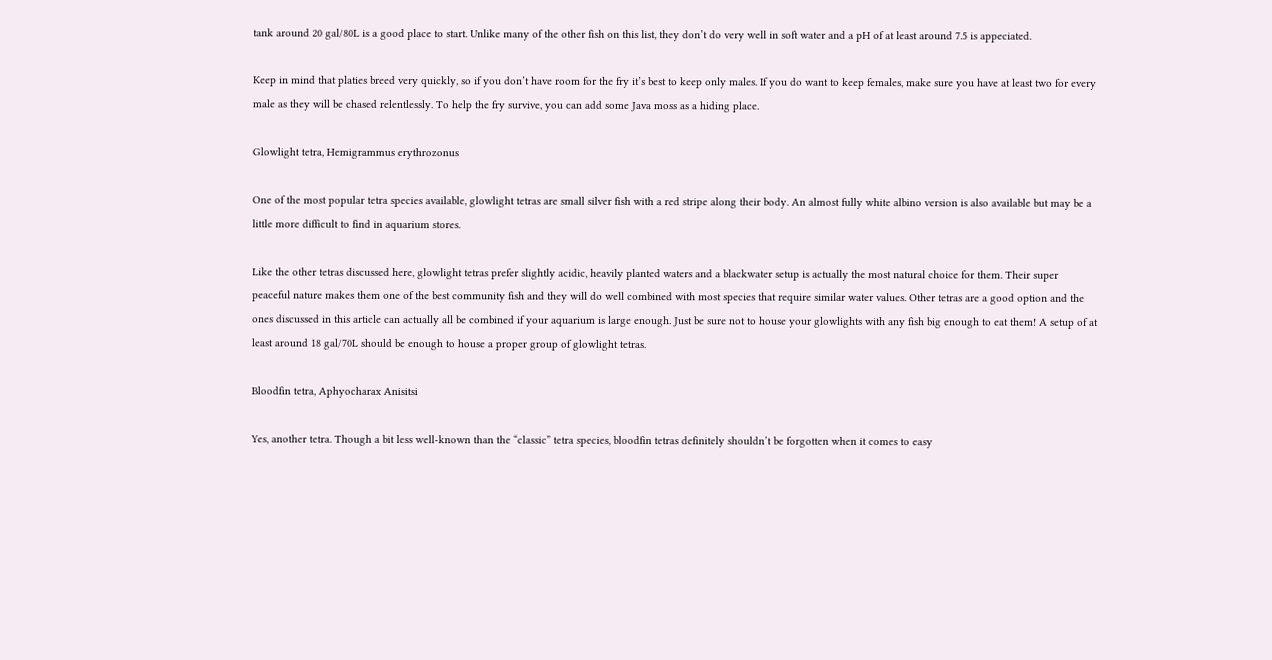tank around 20 gal/80L is a good place to start. Unlike many of the other fish on this list, they don’t do very well in soft water and a pH of at least around 7.5 is appeciated.

Keep in mind that platies breed very quickly, so if you don’t have room for the fry it’s best to keep only males. If you do want to keep females, make sure you have at least two for every male as they will be chased relentlessly. To help the fry survive, you can add some Java moss as a hiding place.

Glowlight tetra, Hemigrammus erythrozonus

One of the most popular tetra species available, glowlight tetras are small silver fish with a red stripe along their body. An almost fully white albino version is also available but may be a little more difficult to find in aquarium stores.

Like the other tetras discussed here, glowlight tetras prefer slightly acidic, heavily planted waters and a blackwater setup is actually the most natural choice for them. Their super peaceful nature makes them one of the best community fish and they will do well combined with most species that require similar water values. Other tetras are a good option and the ones discussed in this article can actually all be combined if your aquarium is large enough. Just be sure not to house your glowlights with any fish big enough to eat them! A setup of at least around 18 gal/70L should be enough to house a proper group of glowlight tetras.

Bloodfin tetra, Aphyocharax Anisitsi

Yes, another tetra. Though a bit less well-known than the “classic” tetra species, bloodfin tetras definitely shouldn’t be forgotten when it comes to easy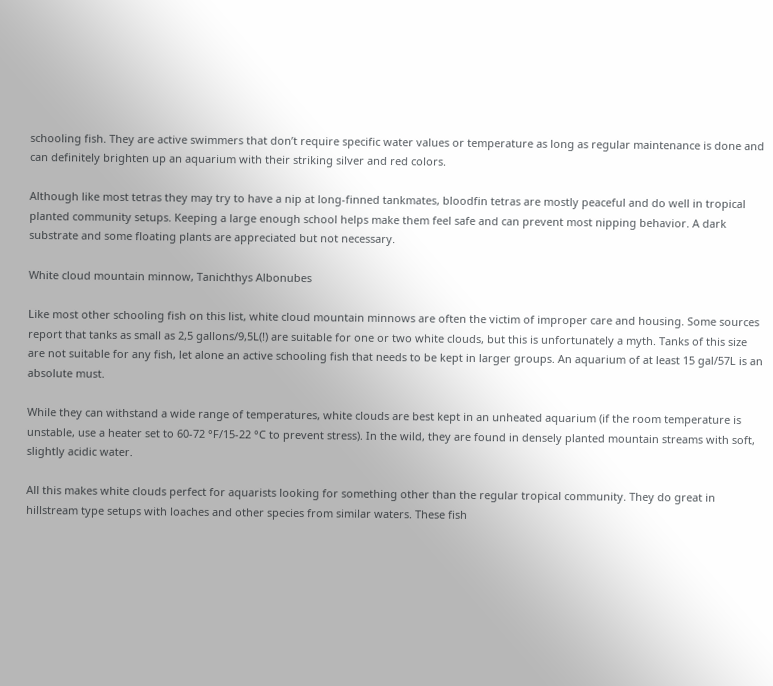schooling fish. They are active swimmers that don’t require specific water values or temperature as long as regular maintenance is done and can definitely brighten up an aquarium with their striking silver and red colors.

Although like most tetras they may try to have a nip at long-finned tankmates, bloodfin tetras are mostly peaceful and do well in tropical planted community setups. Keeping a large enough school helps make them feel safe and can prevent most nipping behavior. A dark substrate and some floating plants are appreciated but not necessary.

White cloud mountain minnow, Tanichthys Albonubes

Like most other schooling fish on this list, white cloud mountain minnows are often the victim of improper care and housing. Some sources report that tanks as small as 2,5 gallons/9,5L(!) are suitable for one or two white clouds, but this is unfortunately a myth. Tanks of this size are not suitable for any fish, let alone an active schooling fish that needs to be kept in larger groups. An aquarium of at least 15 gal/57L is an absolute must.

While they can withstand a wide range of temperatures, white clouds are best kept in an unheated aquarium (if the room temperature is unstable, use a heater set to 60-72 °F/15-22 °C to prevent stress). In the wild, they are found in densely planted mountain streams with soft, slightly acidic water.

All this makes white clouds perfect for aquarists looking for something other than the regular tropical community. They do great in hillstream type setups with loaches and other species from similar waters. These fish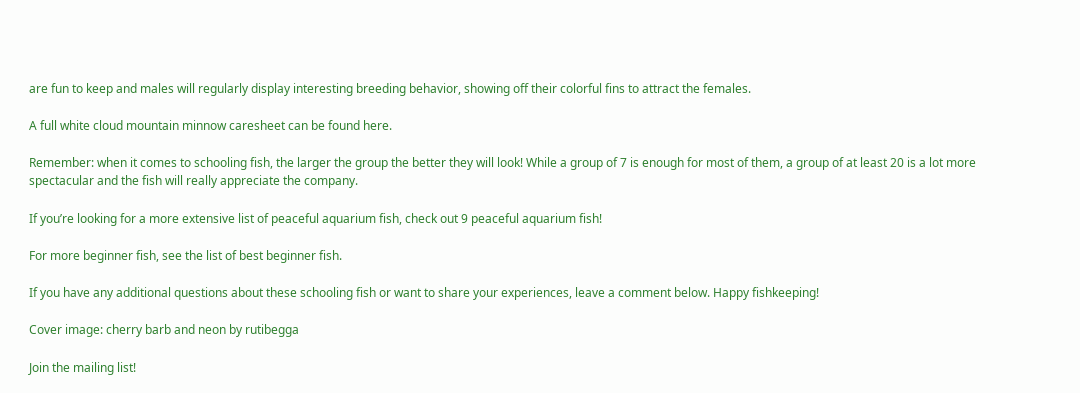are fun to keep and males will regularly display interesting breeding behavior, showing off their colorful fins to attract the females.

A full white cloud mountain minnow caresheet can be found here.

Remember: when it comes to schooling fish, the larger the group the better they will look! While a group of 7 is enough for most of them, a group of at least 20 is a lot more spectacular and the fish will really appreciate the company.

If you’re looking for a more extensive list of peaceful aquarium fish, check out 9 peaceful aquarium fish!

For more beginner fish, see the list of best beginner fish.

If you have any additional questions about these schooling fish or want to share your experiences, leave a comment below. Happy fishkeeping!

Cover image: cherry barb and neon by rutibegga

Join the mailing list!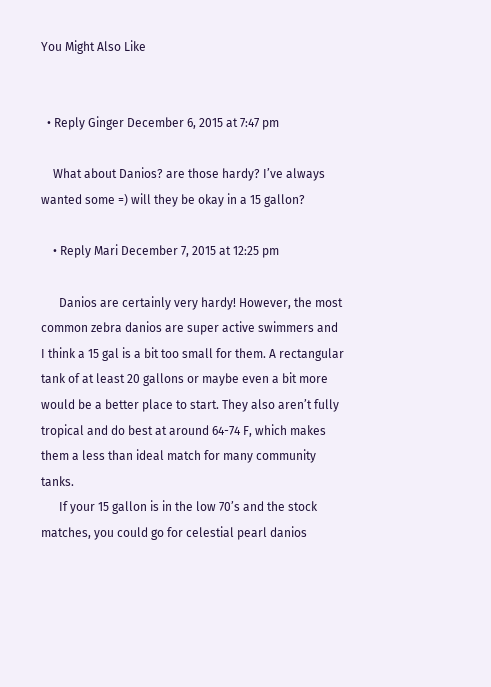You Might Also Like


  • Reply Ginger December 6, 2015 at 7:47 pm

    What about Danios? are those hardy? I’ve always wanted some =) will they be okay in a 15 gallon?

    • Reply Mari December 7, 2015 at 12:25 pm

      Danios are certainly very hardy! However, the most common zebra danios are super active swimmers and I think a 15 gal is a bit too small for them. A rectangular tank of at least 20 gallons or maybe even a bit more would be a better place to start. They also aren’t fully tropical and do best at around 64-74 F, which makes them a less than ideal match for many community tanks.
      If your 15 gallon is in the low 70’s and the stock matches, you could go for celestial pearl danios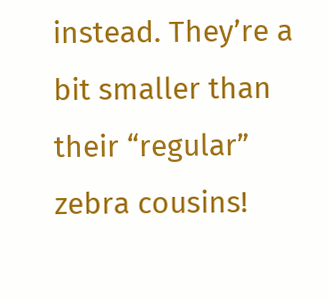instead. They’re a bit smaller than their “regular” zebra cousins!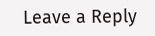Leave a Reply